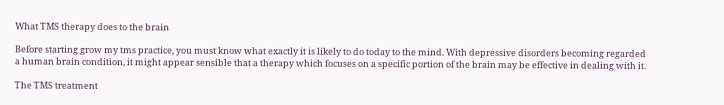What TMS therapy does to the brain

Before starting grow my tms practice, you must know what exactly it is likely to do today to the mind. With depressive disorders becoming regarded a human brain condition, it might appear sensible that a therapy which focuses on a specific portion of the brain may be effective in dealing with it.

The TMS treatment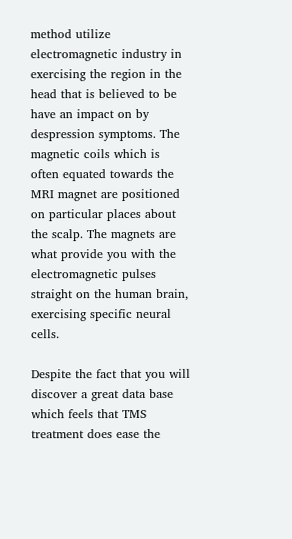method utilize electromagnetic industry in exercising the region in the head that is believed to be have an impact on by despression symptoms. The magnetic coils which is often equated towards the MRI magnet are positioned on particular places about the scalp. The magnets are what provide you with the electromagnetic pulses straight on the human brain, exercising specific neural cells.

Despite the fact that you will discover a great data base which feels that TMS treatment does ease the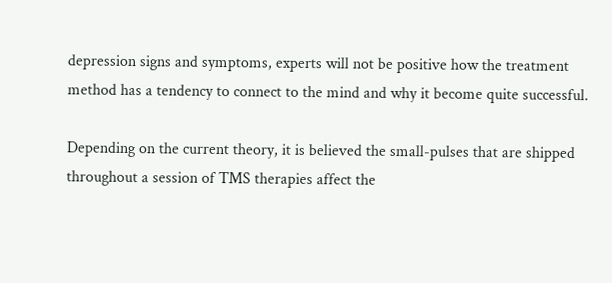depression signs and symptoms, experts will not be positive how the treatment method has a tendency to connect to the mind and why it become quite successful.

Depending on the current theory, it is believed the small-pulses that are shipped throughout a session of TMS therapies affect the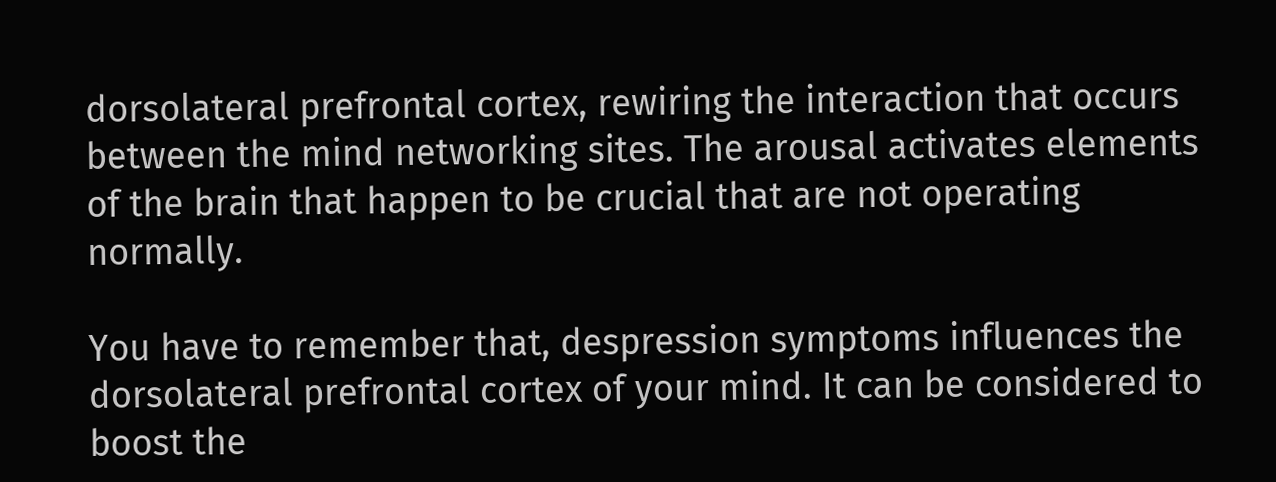dorsolateral prefrontal cortex, rewiring the interaction that occurs between the mind networking sites. The arousal activates elements of the brain that happen to be crucial that are not operating normally.

You have to remember that, despression symptoms influences the dorsolateral prefrontal cortex of your mind. It can be considered to boost the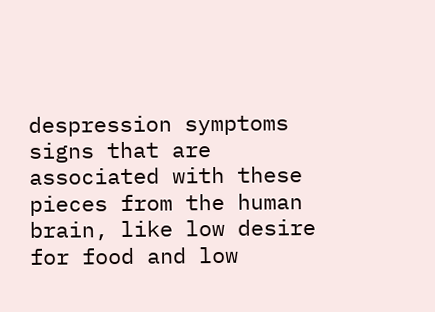despression symptoms signs that are associated with these pieces from the human brain, like low desire for food and low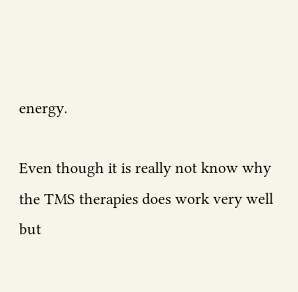energy.

Even though it is really not know why the TMS therapies does work very well but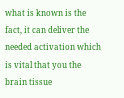what is known is the fact, it can deliver the needed activation which is vital that you the brain tissue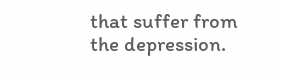that suffer from the depression.